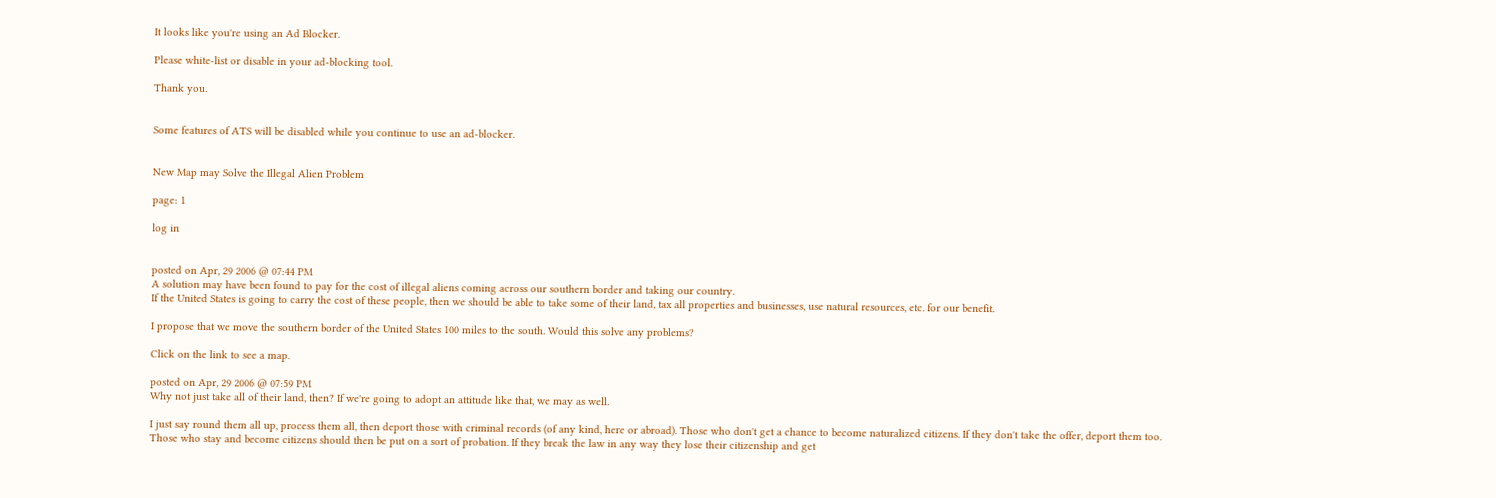It looks like you're using an Ad Blocker.

Please white-list or disable in your ad-blocking tool.

Thank you.


Some features of ATS will be disabled while you continue to use an ad-blocker.


New Map may Solve the Illegal Alien Problem

page: 1

log in


posted on Apr, 29 2006 @ 07:44 PM
A solution may have been found to pay for the cost of illegal aliens coming across our southern border and taking our country.
If the United States is going to carry the cost of these people, then we should be able to take some of their land, tax all properties and businesses, use natural resources, etc. for our benefit.

I propose that we move the southern border of the United States 100 miles to the south. Would this solve any problems?

Click on the link to see a map.

posted on Apr, 29 2006 @ 07:59 PM
Why not just take all of their land, then? If we're going to adopt an attitude like that, we may as well.

I just say round them all up, process them all, then deport those with criminal records (of any kind, here or abroad). Those who don't get a chance to become naturalized citizens. If they don't take the offer, deport them too. Those who stay and become citizens should then be put on a sort of probation. If they break the law in any way they lose their citizenship and get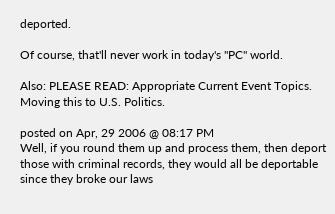deported.

Of course, that'll never work in today's "PC" world.

Also: PLEASE READ: Appropriate Current Event Topics. Moving this to U.S. Politics.

posted on Apr, 29 2006 @ 08:17 PM
Well, if you round them up and process them, then deport those with criminal records, they would all be deportable since they broke our laws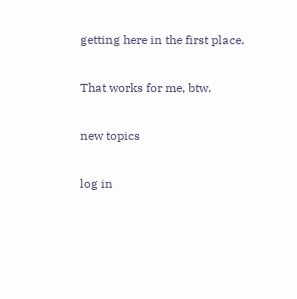getting here in the first place.

That works for me, btw.

new topics

log in